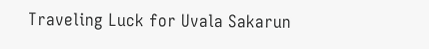Traveling Luck for Uvala Sakarun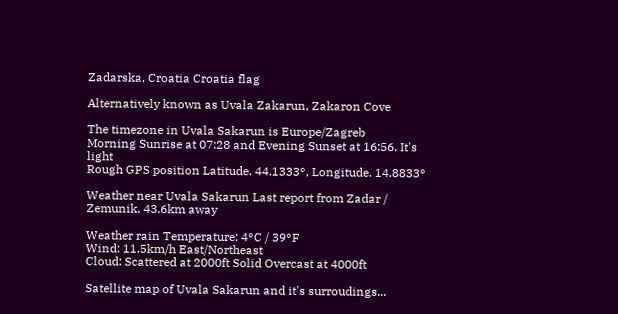Zadarska, Croatia Croatia flag

Alternatively known as Uvala Zakarun, Zakaron Cove

The timezone in Uvala Sakarun is Europe/Zagreb
Morning Sunrise at 07:28 and Evening Sunset at 16:56. It's light
Rough GPS position Latitude. 44.1333°, Longitude. 14.8833°

Weather near Uvala Sakarun Last report from Zadar / Zemunik, 43.6km away

Weather rain Temperature: 4°C / 39°F
Wind: 11.5km/h East/Northeast
Cloud: Scattered at 2000ft Solid Overcast at 4000ft

Satellite map of Uvala Sakarun and it's surroudings...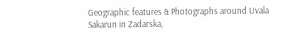Geographic features & Photographs around Uvala Sakarun in Zadarska,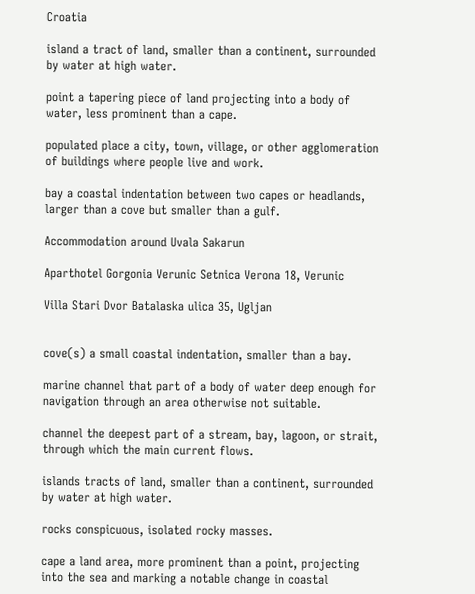Croatia

island a tract of land, smaller than a continent, surrounded by water at high water.

point a tapering piece of land projecting into a body of water, less prominent than a cape.

populated place a city, town, village, or other agglomeration of buildings where people live and work.

bay a coastal indentation between two capes or headlands, larger than a cove but smaller than a gulf.

Accommodation around Uvala Sakarun

Aparthotel Gorgonia Verunic Setnica Verona 18, Verunic

Villa Stari Dvor Batalaska ulica 35, Ugljan


cove(s) a small coastal indentation, smaller than a bay.

marine channel that part of a body of water deep enough for navigation through an area otherwise not suitable.

channel the deepest part of a stream, bay, lagoon, or strait, through which the main current flows.

islands tracts of land, smaller than a continent, surrounded by water at high water.

rocks conspicuous, isolated rocky masses.

cape a land area, more prominent than a point, projecting into the sea and marking a notable change in coastal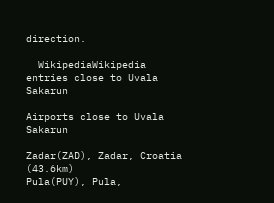direction.

  WikipediaWikipedia entries close to Uvala Sakarun

Airports close to Uvala Sakarun

Zadar(ZAD), Zadar, Croatia (43.6km)
Pula(PUY), Pula,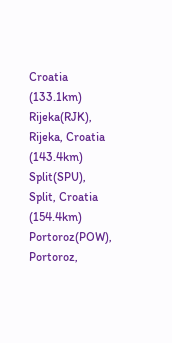Croatia (133.1km)
Rijeka(RJK), Rijeka, Croatia (143.4km)
Split(SPU), Split, Croatia (154.4km)
Portoroz(POW), Portoroz,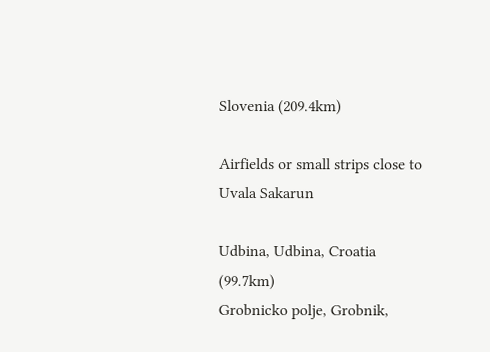Slovenia (209.4km)

Airfields or small strips close to Uvala Sakarun

Udbina, Udbina, Croatia (99.7km)
Grobnicko polje, Grobnik,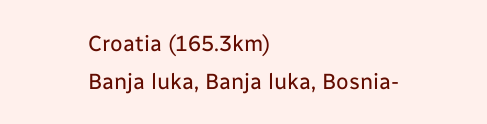Croatia (165.3km)
Banja luka, Banja luka, Bosnia-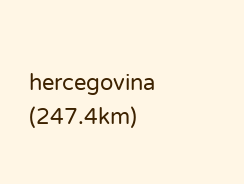hercegovina (247.4km)